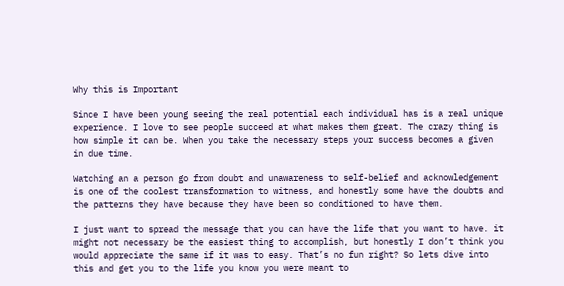Why this is Important

Since I have been young seeing the real potential each individual has is a real unique experience. I love to see people succeed at what makes them great. The crazy thing is how simple it can be. When you take the necessary steps your success becomes a given in due time.

Watching an a person go from doubt and unawareness to self-belief and acknowledgement is one of the coolest transformation to witness, and honestly some have the doubts and the patterns they have because they have been so conditioned to have them.

I just want to spread the message that you can have the life that you want to have. it might not necessary be the easiest thing to accomplish, but honestly I don’t think you would appreciate the same if it was to easy. That’s no fun right? So lets dive into this and get you to the life you know you were meant to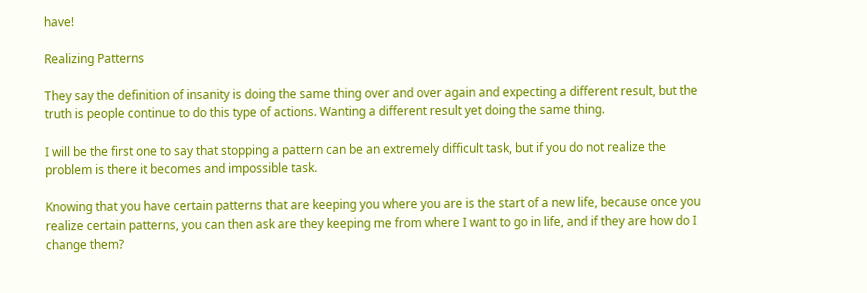have!

Realizing Patterns

They say the definition of insanity is doing the same thing over and over again and expecting a different result, but the truth is people continue to do this type of actions. Wanting a different result yet doing the same thing.

I will be the first one to say that stopping a pattern can be an extremely difficult task, but if you do not realize the problem is there it becomes and impossible task.

Knowing that you have certain patterns that are keeping you where you are is the start of a new life, because once you realize certain patterns, you can then ask are they keeping me from where I want to go in life, and if they are how do I change them?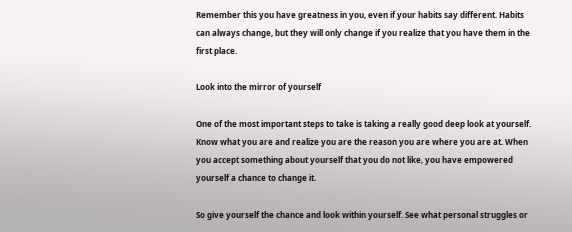Remember this you have greatness in you, even if your habits say different. Habits can always change, but they will only change if you realize that you have them in the first place.

Look into the mirror of yourself

One of the most important steps to take is taking a really good deep look at yourself. Know what you are and realize you are the reason you are where you are at. When you accept something about yourself that you do not like, you have empowered yourself a chance to change it.

So give yourself the chance and look within yourself. See what personal struggles or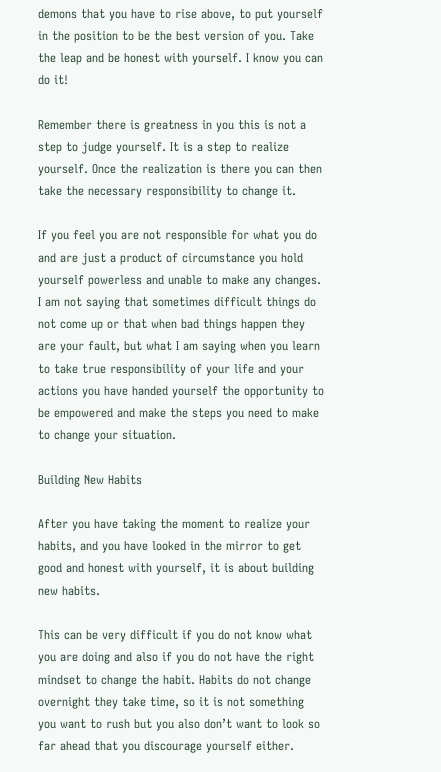demons that you have to rise above, to put yourself in the position to be the best version of you. Take the leap and be honest with yourself. I know you can do it!

Remember there is greatness in you this is not a step to judge yourself. It is a step to realize yourself. Once the realization is there you can then take the necessary responsibility to change it.

If you feel you are not responsible for what you do and are just a product of circumstance you hold yourself powerless and unable to make any changes. I am not saying that sometimes difficult things do not come up or that when bad things happen they are your fault, but what I am saying when you learn to take true responsibility of your life and your actions you have handed yourself the opportunity to be empowered and make the steps you need to make to change your situation.

Building New Habits

After you have taking the moment to realize your habits, and you have looked in the mirror to get good and honest with yourself, it is about building new habits.

This can be very difficult if you do not know what you are doing and also if you do not have the right mindset to change the habit. Habits do not change overnight they take time, so it is not something you want to rush but you also don’t want to look so far ahead that you discourage yourself either.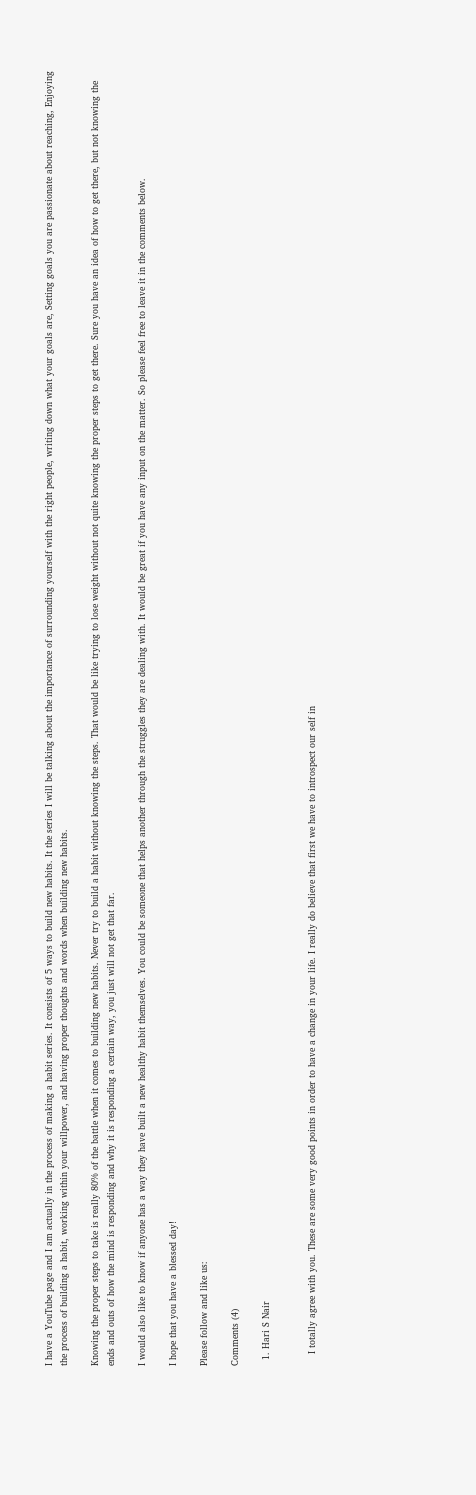I have a YouTube page and I am actually in the process of making a habit series. It consists of 5 ways to build new habits. It the series I will be talking about the importance of surrounding yourself with the right people, writing down what your goals are, Setting goals you are passionate about reaching, Enjoying the process of building a habit, working within your willpower, and having proper thoughts and words when building new habits.

Knowing the proper steps to take is really 80% of the battle when it comes to building new habits. Never try to build a habit without knowing the steps. That would be like trying to lose weight without not quite knowing the proper steps to get there. Sure you have an idea of how to get there, but not knowing the ends and outs of how the mind is responding and why it is responding a certain way, you just will not get that far.

I would also like to know if anyone has a way they have built a new healthy habit themselves. You could be someone that helps another through the struggles they are dealing with. It would be great if you have any input on the matter. So please feel free to leave it in the comments below.

I hope that you have a blessed day!

Please follow and like us:

Comments (4)

  1. Hari S Nair


    I totally agree with you. These are some very good points in order to have a change in your life. I really do believe that first we have to introspect our self in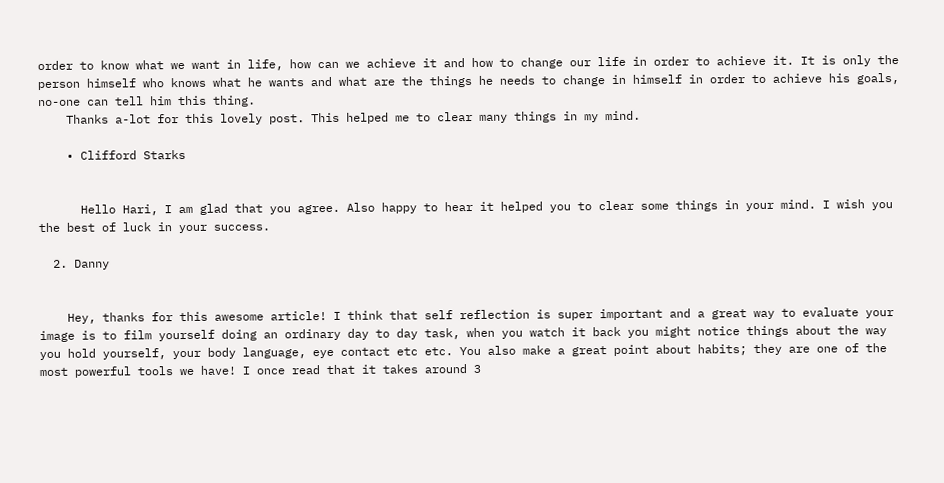order to know what we want in life, how can we achieve it and how to change our life in order to achieve it. It is only the person himself who knows what he wants and what are the things he needs to change in himself in order to achieve his goals, no-one can tell him this thing.
    Thanks a-lot for this lovely post. This helped me to clear many things in my mind.

    • Clifford Starks


      Hello Hari, I am glad that you agree. Also happy to hear it helped you to clear some things in your mind. I wish you the best of luck in your success.

  2. Danny


    Hey, thanks for this awesome article! I think that self reflection is super important and a great way to evaluate your image is to film yourself doing an ordinary day to day task, when you watch it back you might notice things about the way you hold yourself, your body language, eye contact etc etc. You also make a great point about habits; they are one of the most powerful tools we have! I once read that it takes around 3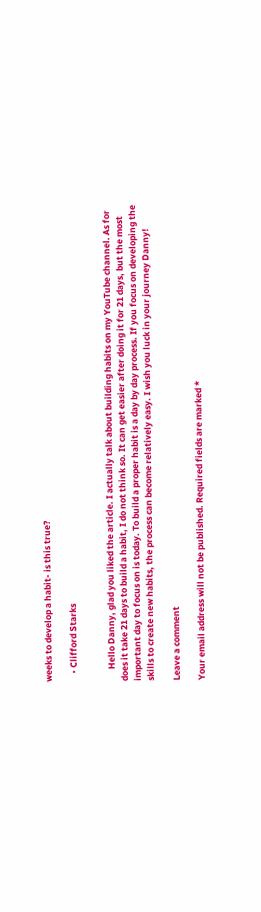weeks to develop a habit- is this true?

    • Clifford Starks


      Hello Danny, glad you liked the article. I actually talk about building habits on my YouTube channel. As for does it take 21 days to build a habit, I do not think so. It can get easier after doing it for 21 days, but the most important day to focus on is today. To build a proper habit is a day by day process. If you focus on developing the skills to create new habits, the process can become relatively easy. I wish you luck in your journey Danny!

Leave a comment

Your email address will not be published. Required fields are marked *